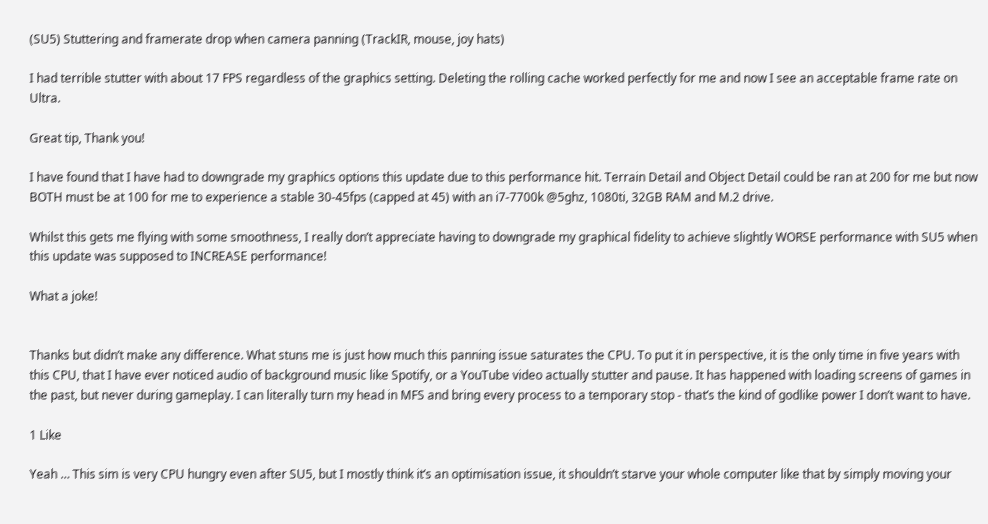(SU5) Stuttering and framerate drop when camera panning (TrackIR, mouse, joy hats)

I had terrible stutter with about 17 FPS regardless of the graphics setting. Deleting the rolling cache worked perfectly for me and now I see an acceptable frame rate on Ultra.

Great tip, Thank you!

I have found that I have had to downgrade my graphics options this update due to this performance hit. Terrain Detail and Object Detail could be ran at 200 for me but now BOTH must be at 100 for me to experience a stable 30-45fps (capped at 45) with an i7-7700k @5ghz, 1080ti, 32GB RAM and M.2 drive.

Whilst this gets me flying with some smoothness, I really don’t appreciate having to downgrade my graphical fidelity to achieve slightly WORSE performance with SU5 when this update was supposed to INCREASE performance!

What a joke!


Thanks but didn’t make any difference. What stuns me is just how much this panning issue saturates the CPU. To put it in perspective, it is the only time in five years with this CPU, that I have ever noticed audio of background music like Spotify, or a YouTube video actually stutter and pause. It has happened with loading screens of games in the past, but never during gameplay. I can literally turn my head in MFS and bring every process to a temporary stop - that’s the kind of godlike power I don’t want to have.

1 Like

Yeah … This sim is very CPU hungry even after SU5, but I mostly think it’s an optimisation issue, it shouldn’t starve your whole computer like that by simply moving your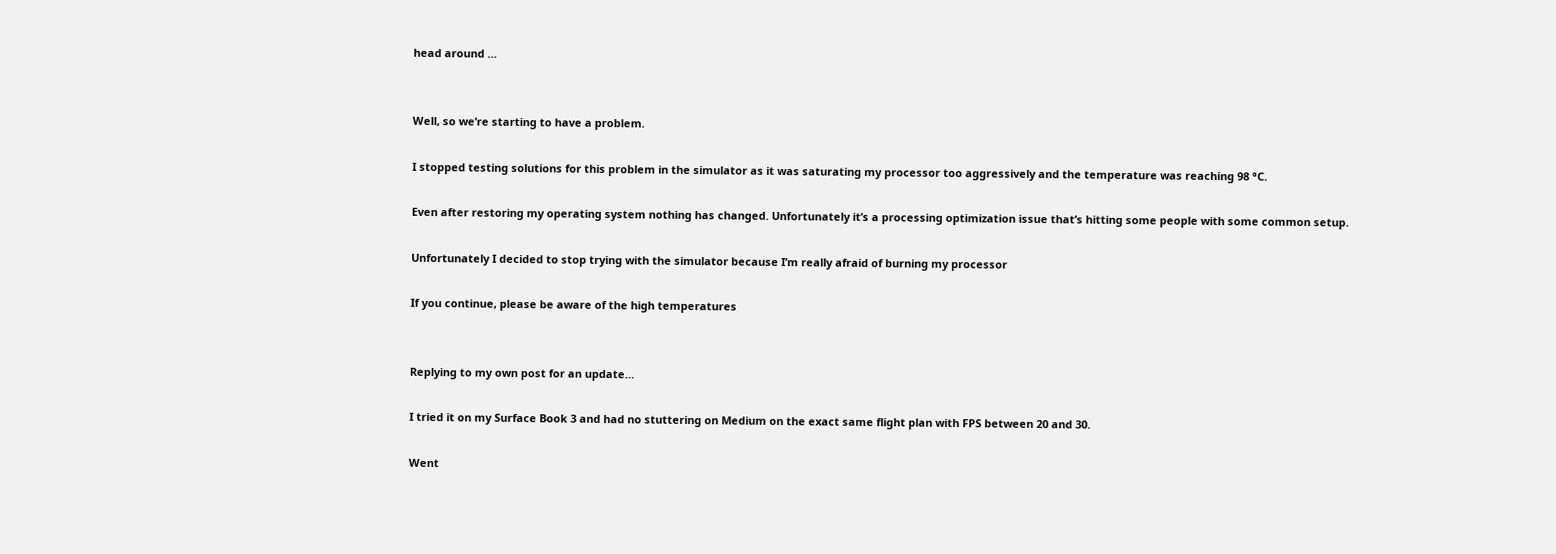head around …


Well, so we’re starting to have a problem.

I stopped testing solutions for this problem in the simulator as it was saturating my processor too aggressively and the temperature was reaching 98 °C.

Even after restoring my operating system nothing has changed. Unfortunately it’s a processing optimization issue that’s hitting some people with some common setup.

Unfortunately I decided to stop trying with the simulator because I’m really afraid of burning my processor

If you continue, please be aware of the high temperatures


Replying to my own post for an update…

I tried it on my Surface Book 3 and had no stuttering on Medium on the exact same flight plan with FPS between 20 and 30.

Went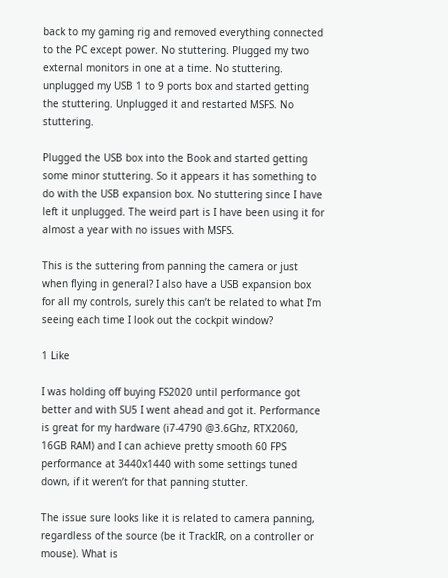back to my gaming rig and removed everything connected to the PC except power. No stuttering. Plugged my two external monitors in one at a time. No stuttering. unplugged my USB 1 to 9 ports box and started getting the stuttering. Unplugged it and restarted MSFS. No stuttering.

Plugged the USB box into the Book and started getting some minor stuttering. So it appears it has something to do with the USB expansion box. No stuttering since I have left it unplugged. The weird part is I have been using it for almost a year with no issues with MSFS.

This is the suttering from panning the camera or just when flying in general? I also have a USB expansion box for all my controls, surely this can’t be related to what I’m seeing each time I look out the cockpit window?

1 Like

I was holding off buying FS2020 until performance got better and with SU5 I went ahead and got it. Performance is great for my hardware (i7-4790 @3.6Ghz, RTX2060, 16GB RAM) and I can achieve pretty smooth 60 FPS performance at 3440x1440 with some settings tuned down, if it weren’t for that panning stutter.

The issue sure looks like it is related to camera panning, regardless of the source (be it TrackIR, on a controller or mouse). What is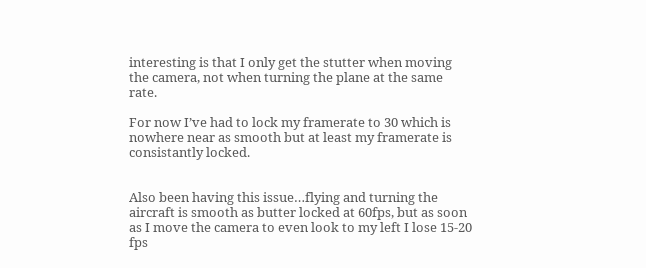interesting is that I only get the stutter when moving the camera, not when turning the plane at the same rate.

For now I’ve had to lock my framerate to 30 which is nowhere near as smooth but at least my framerate is consistantly locked.


Also been having this issue…flying and turning the aircraft is smooth as butter locked at 60fps, but as soon as I move the camera to even look to my left I lose 15-20 fps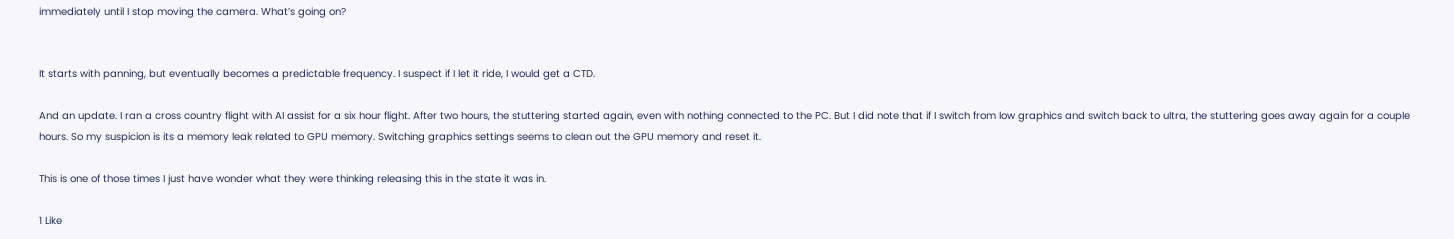immediately until I stop moving the camera. What’s going on?


It starts with panning, but eventually becomes a predictable frequency. I suspect if I let it ride, I would get a CTD.

And an update. I ran a cross country flight with AI assist for a six hour flight. After two hours, the stuttering started again, even with nothing connected to the PC. But I did note that if I switch from low graphics and switch back to ultra, the stuttering goes away again for a couple hours. So my suspicion is its a memory leak related to GPU memory. Switching graphics settings seems to clean out the GPU memory and reset it.

This is one of those times I just have wonder what they were thinking releasing this in the state it was in.

1 Like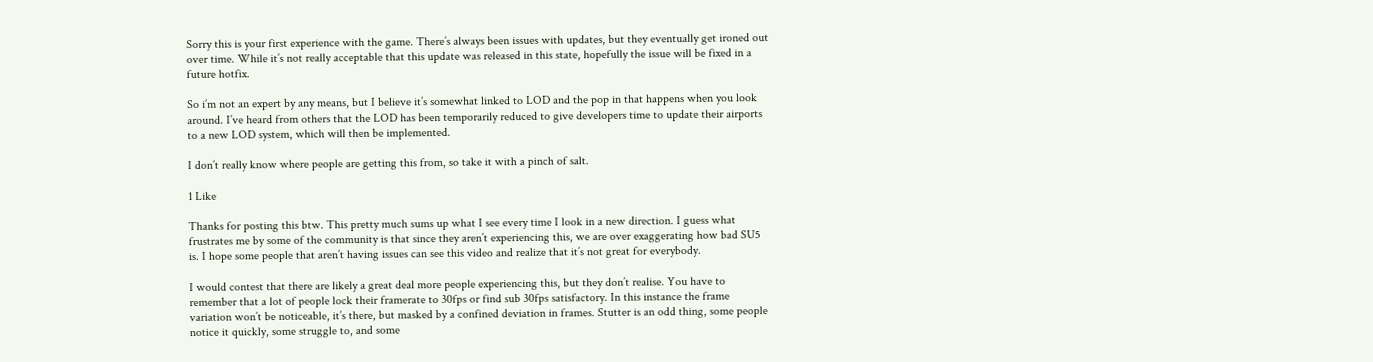Sorry this is your first experience with the game. There’s always been issues with updates, but they eventually get ironed out over time. While it’s not really acceptable that this update was released in this state, hopefully the issue will be fixed in a future hotfix.

So i’m not an expert by any means, but I believe it’s somewhat linked to LOD and the pop in that happens when you look around. I’ve heard from others that the LOD has been temporarily reduced to give developers time to update their airports to a new LOD system, which will then be implemented.

I don’t really know where people are getting this from, so take it with a pinch of salt.

1 Like

Thanks for posting this btw. This pretty much sums up what I see every time I look in a new direction. I guess what frustrates me by some of the community is that since they aren’t experiencing this, we are over exaggerating how bad SU5 is. I hope some people that aren’t having issues can see this video and realize that it’s not great for everybody.

I would contest that there are likely a great deal more people experiencing this, but they don’t realise. You have to remember that a lot of people lock their framerate to 30fps or find sub 30fps satisfactory. In this instance the frame variation won’t be noticeable, it’s there, but masked by a confined deviation in frames. Stutter is an odd thing, some people notice it quickly, some struggle to, and some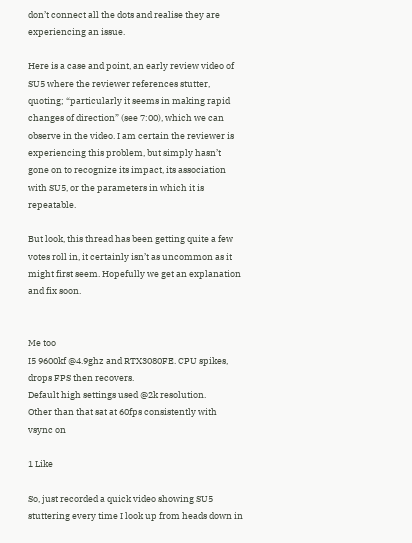don’t connect all the dots and realise they are experiencing an issue.

Here is a case and point, an early review video of SU5 where the reviewer references stutter, quoting; “particularly it seems in making rapid changes of direction” (see 7:00), which we can observe in the video. I am certain the reviewer is experiencing this problem, but simply hasn’t gone on to recognize its impact, its association with SU5, or the parameters in which it is repeatable.

But look, this thread has been getting quite a few votes roll in, it certainly isn’t as uncommon as it might first seem. Hopefully we get an explanation and fix soon.


Me too
I5 9600kf @4.9ghz and RTX3080FE. CPU spikes, drops FPS then recovers.
Default high settings used @2k resolution.
Other than that sat at 60fps consistently with vsync on

1 Like

So, just recorded a quick video showing SU5 stuttering every time I look up from heads down in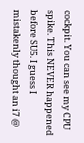cockpit. You can see my CPU spike. This NEVER happened before SU5. I guess I mistakenly thought an i7 @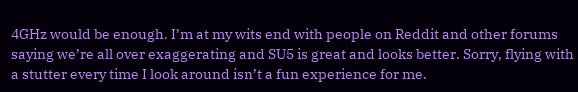4GHz would be enough. I’m at my wits end with people on Reddit and other forums saying we’re all over exaggerating and SU5 is great and looks better. Sorry, flying with a stutter every time I look around isn’t a fun experience for me.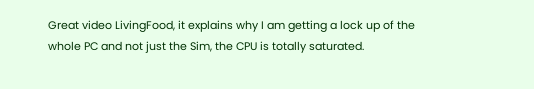Great video LivingFood, it explains why I am getting a lock up of the whole PC and not just the Sim, the CPU is totally saturated.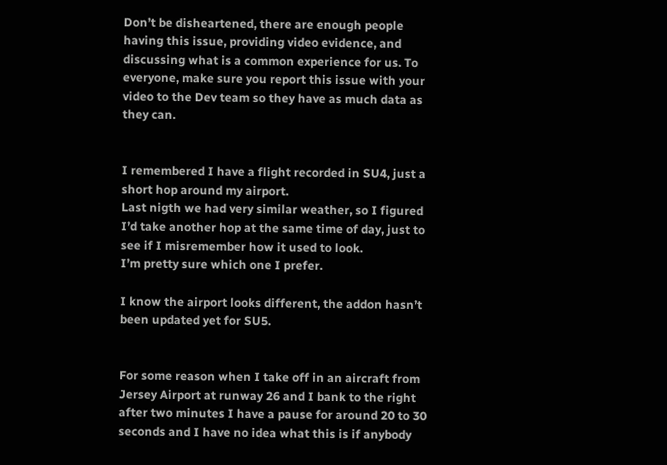Don’t be disheartened, there are enough people having this issue, providing video evidence, and discussing what is a common experience for us. To everyone, make sure you report this issue with your video to the Dev team so they have as much data as they can.


I remembered I have a flight recorded in SU4, just a short hop around my airport.
Last nigth we had very similar weather, so I figured I’d take another hop at the same time of day, just to see if I misremember how it used to look.
I’m pretty sure which one I prefer.

I know the airport looks different, the addon hasn’t been updated yet for SU5.


For some reason when I take off in an aircraft from Jersey Airport at runway 26 and I bank to the right after two minutes I have a pause for around 20 to 30 seconds and I have no idea what this is if anybody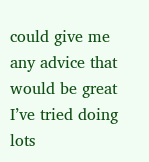could give me any advice that would be great I’ve tried doing lots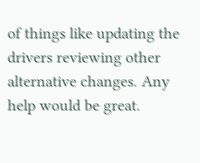of things like updating the drivers reviewing other alternative changes. Any help would be great.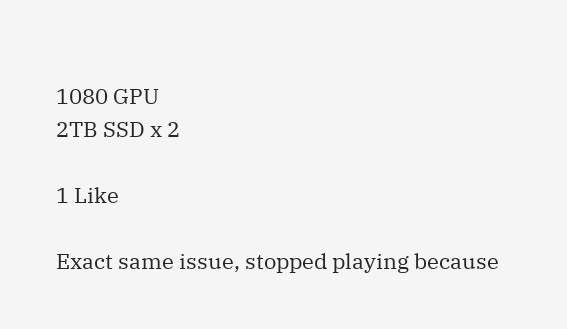1080 GPU
2TB SSD x 2

1 Like

Exact same issue, stopped playing because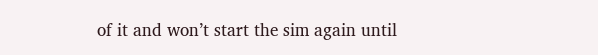of it and won’t start the sim again until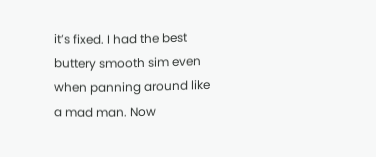it’s fixed. I had the best buttery smooth sim even when panning around like a mad man. Now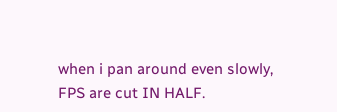when i pan around even slowly, FPS are cut IN HALF.